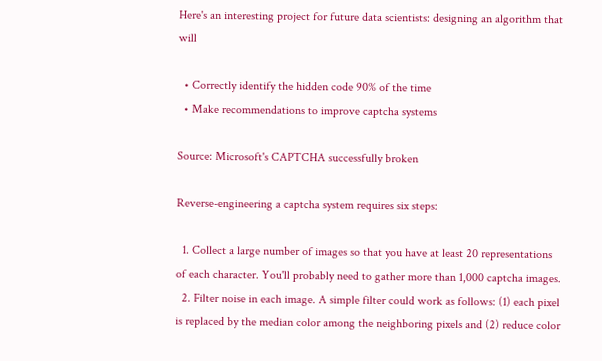Here's an interesting project for future data scientists: designing an algorithm that will

  • Correctly identify the hidden code 90% of the time
  • Make recommendations to improve captcha systems

Source: Microsoft's CAPTCHA successfully broken

Reverse-engineering a captcha system requires six steps:

  1. Collect a large number of images so that you have at least 20 representations of each character. You'll probably need to gather more than 1,000 captcha images.
  2. Filter noise in each image. A simple filter could work as follows: (1) each pixel is replaced by the median color among the neighboring pixels and (2) reduce color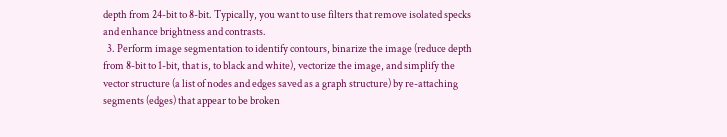depth from 24-bit to 8-bit. Typically, you want to use filters that remove isolated specks and enhance brightness and contrasts.
  3. Perform image segmentation to identify contours, binarize the image (reduce depth from 8-bit to 1-bit, that is, to black and white), vectorize the image, and simplify the vector structure (a list of nodes and edges saved as a graph structure) by re-attaching segments (edges) that appear to be broken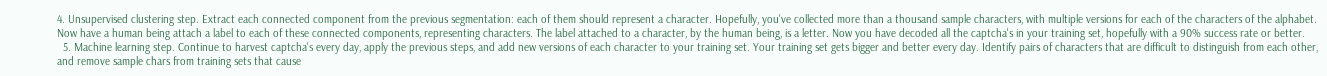4. Unsupervised clustering step. Extract each connected component from the previous segmentation: each of them should represent a character. Hopefully, you've collected more than a thousand sample characters, with multiple versions for each of the characters of the alphabet. Now have a human being attach a label to each of these connected components, representing characters. The label attached to a character, by the human being, is a letter. Now you have decoded all the captcha's in your training set, hopefully with a 90% success rate or better.
  5. Machine learning step. Continue to harvest captcha's every day, apply the previous steps, and add new versions of each character to your training set. Your training set gets bigger and better every day. Identify pairs of characters that are difficult to distinguish from each other, and remove sample chars from training sets that cause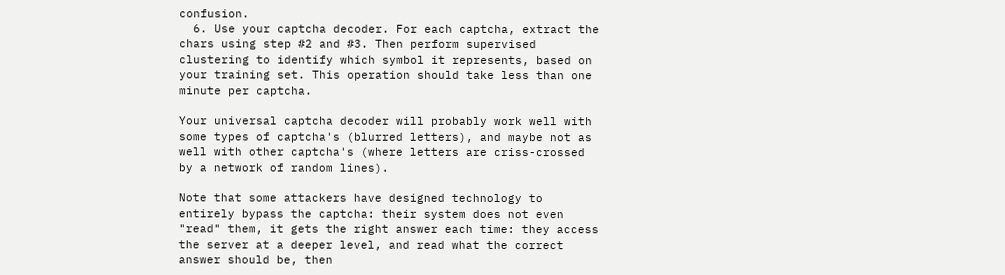confusion.
  6. Use your captcha decoder. For each captcha, extract the chars using step #2 and #3. Then perform supervised clustering to identify which symbol it represents, based on your training set. This operation should take less than one minute per captcha.

Your universal captcha decoder will probably work well with some types of captcha's (blurred letters), and maybe not as well with other captcha's (where letters are criss-crossed by a network of random lines).

Note that some attackers have designed technology to entirely bypass the captcha: their system does not even "read" them, it gets the right answer each time: they access the server at a deeper level, and read what the correct answer should be, then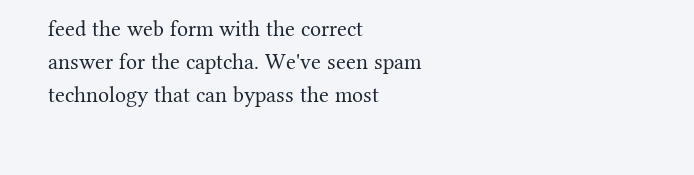feed the web form with the correct answer for the captcha. We've seen spam technology that can bypass the most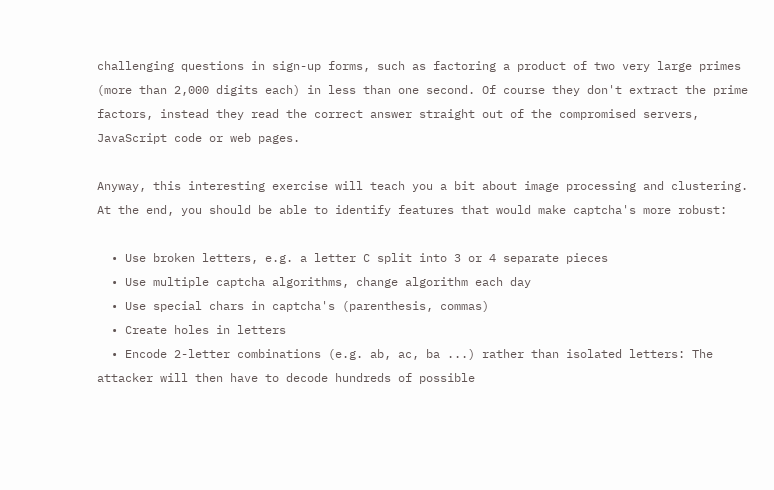challenging questions in sign-up forms, such as factoring a product of two very large primes (more than 2,000 digits each) in less than one second. Of course they don't extract the prime factors, instead they read the correct answer straight out of the compromised servers, JavaScript code or web pages.

Anyway, this interesting exercise will teach you a bit about image processing and clustering. At the end, you should be able to identify features that would make captcha's more robust:

  • Use broken letters, e.g. a letter C split into 3 or 4 separate pieces
  • Use multiple captcha algorithms, change algorithm each day
  • Use special chars in captcha's (parenthesis, commas)
  • Create holes in letters
  • Encode 2-letter combinations (e.g. ab, ac, ba ...) rather than isolated letters: The attacker will then have to decode hundreds of possible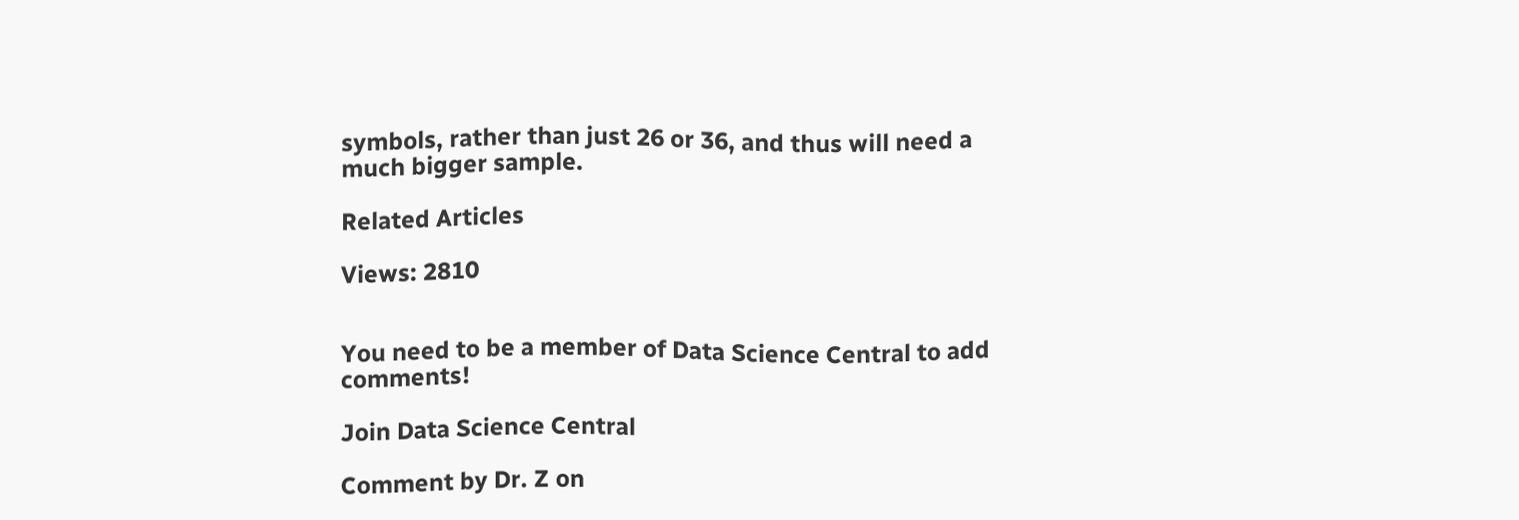symbols, rather than just 26 or 36, and thus will need a much bigger sample.

Related Articles

Views: 2810


You need to be a member of Data Science Central to add comments!

Join Data Science Central

Comment by Dr. Z on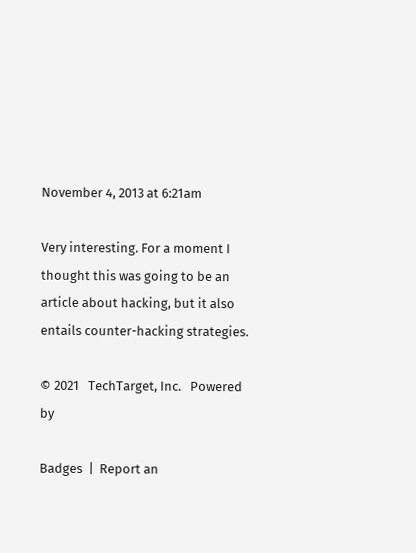November 4, 2013 at 6:21am

Very interesting. For a moment I thought this was going to be an article about hacking, but it also entails counter-hacking strategies.

© 2021   TechTarget, Inc.   Powered by

Badges  |  Report an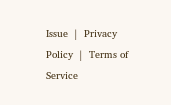Issue  |  Privacy Policy  |  Terms of Service